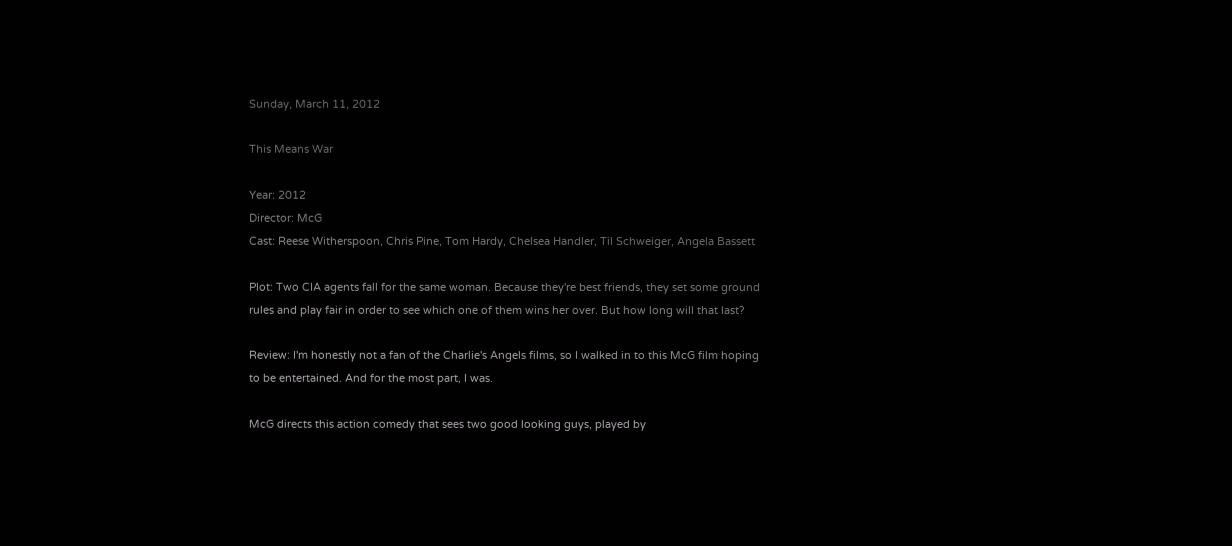Sunday, March 11, 2012

This Means War

Year: 2012
Director: McG
Cast: Reese Witherspoon, Chris Pine, Tom Hardy, Chelsea Handler, Til Schweiger, Angela Bassett

Plot: Two CIA agents fall for the same woman. Because they're best friends, they set some ground rules and play fair in order to see which one of them wins her over. But how long will that last?

Review: I'm honestly not a fan of the Charlie's Angels films, so I walked in to this McG film hoping to be entertained. And for the most part, I was.

McG directs this action comedy that sees two good looking guys, played by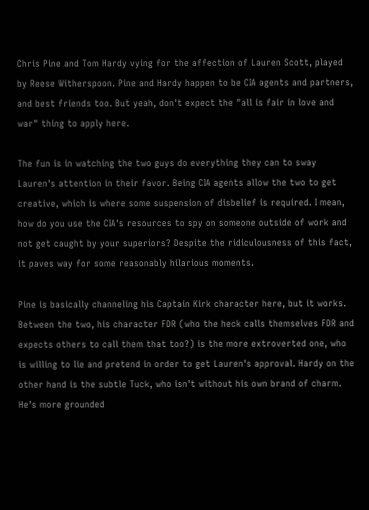Chris Pine and Tom Hardy vying for the affection of Lauren Scott, played by Reese Witherspoon. Pine and Hardy happen to be CIA agents and partners, and best friends too. But yeah, don't expect the "all is fair in love and war" thing to apply here.

The fun is in watching the two guys do everything they can to sway Lauren's attention in their favor. Being CIA agents allow the two to get creative, which is where some suspension of disbelief is required. I mean, how do you use the CIA's resources to spy on someone outside of work and not get caught by your superiors? Despite the ridiculousness of this fact, it paves way for some reasonably hilarious moments.

Pine is basically channeling his Captain Kirk character here, but it works. Between the two, his character FDR (who the heck calls themselves FDR and expects others to call them that too?) is the more extroverted one, who is willing to lie and pretend in order to get Lauren's approval. Hardy on the other hand is the subtle Tuck, who isn't without his own brand of charm. He's more grounded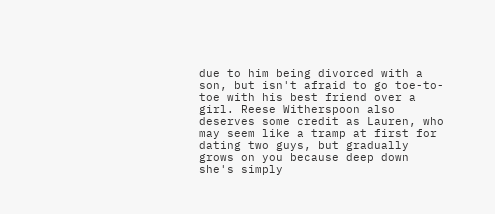due to him being divorced with a son, but isn't afraid to go toe-to-toe with his best friend over a girl. Reese Witherspoon also deserves some credit as Lauren, who may seem like a tramp at first for dating two guys, but gradually grows on you because deep down she's simply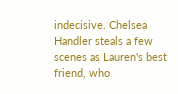indecisive. Chelsea Handler steals a few scenes as Lauren's best friend, who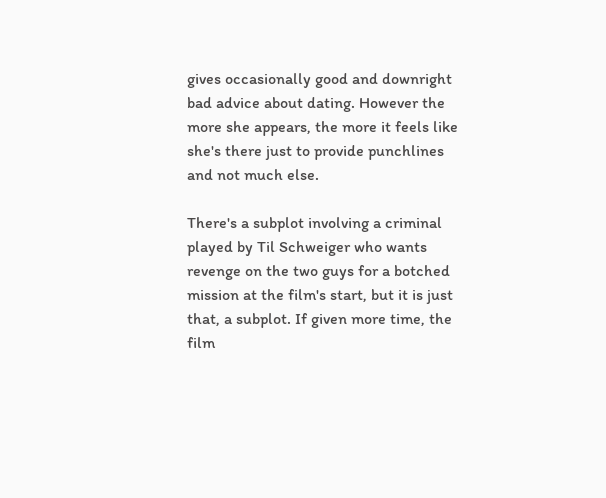gives occasionally good and downright bad advice about dating. However the more she appears, the more it feels like she's there just to provide punchlines and not much else.

There's a subplot involving a criminal played by Til Schweiger who wants revenge on the two guys for a botched mission at the film's start, but it is just that, a subplot. If given more time, the film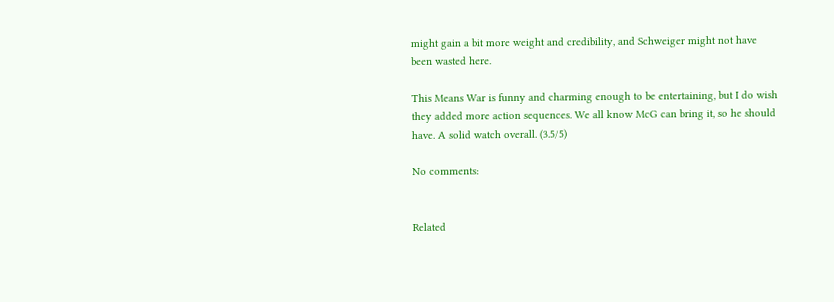might gain a bit more weight and credibility, and Schweiger might not have been wasted here.

This Means War is funny and charming enough to be entertaining, but I do wish they added more action sequences. We all know McG can bring it, so he should have. A solid watch overall. (3.5/5)

No comments:


Related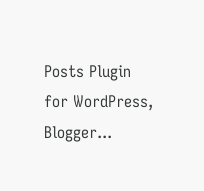Posts Plugin for WordPress, Blogger...